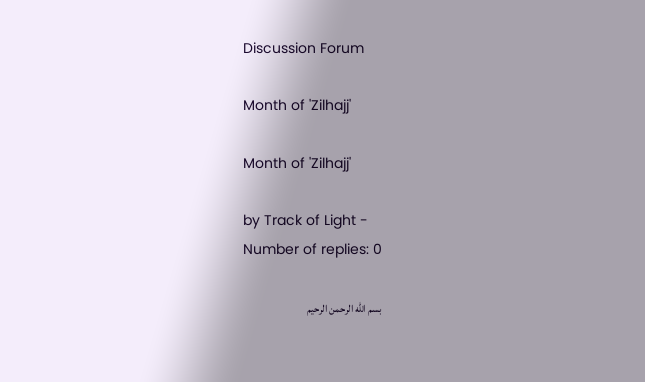Discussion Forum

Month of 'Zilhajj'

Month of 'Zilhajj'

by Track of Light -
Number of replies: 0

بسم الله الرحمن الرحیم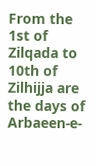From the 1st of Zilqada to 10th of Zilhijja are the days of Arbaeen-e-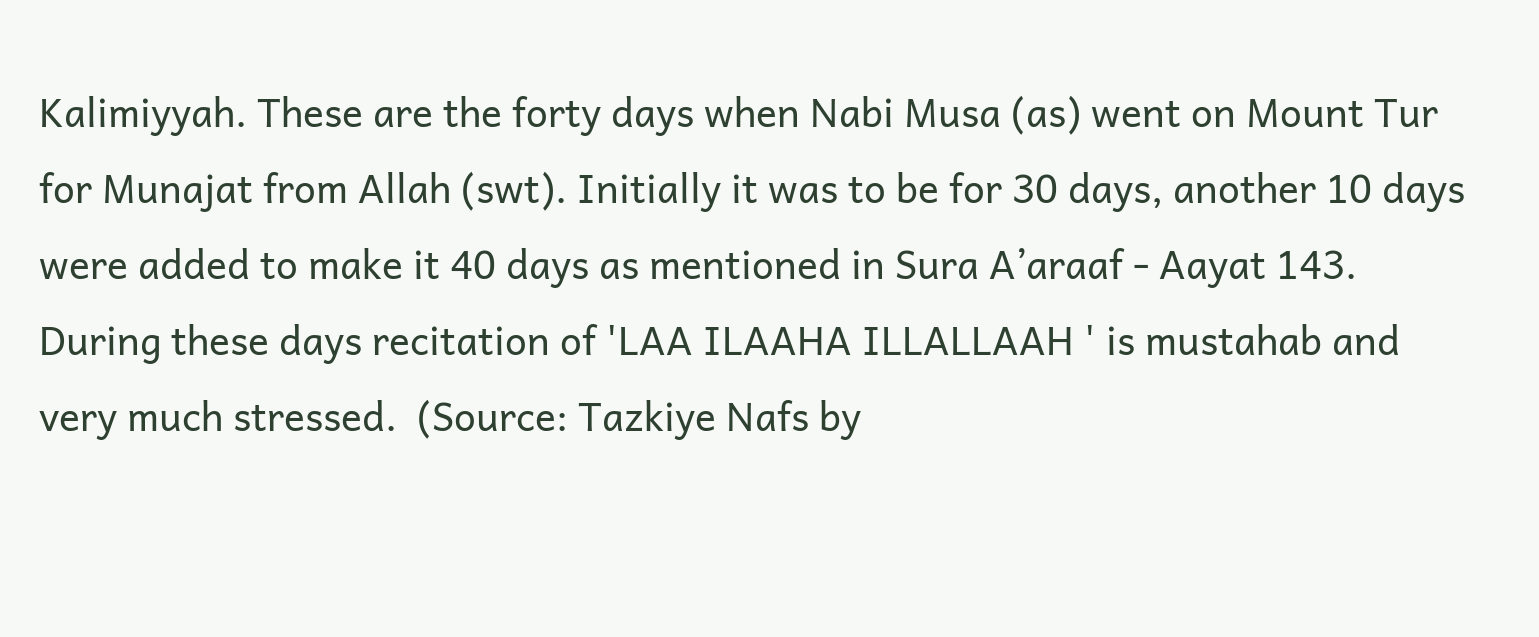Kalimiyyah. These are the forty days when Nabi Musa (as) went on Mount Tur for Munajat from Allah (swt). Initially it was to be for 30 days, another 10 days were added to make it 40 days as mentioned in Sura A’araaf - Aayat 143. During these days recitation of 'LAA ILAAHA ILLALLAAH ' is mustahab and very much stressed.  (Source: Tazkiye Nafs by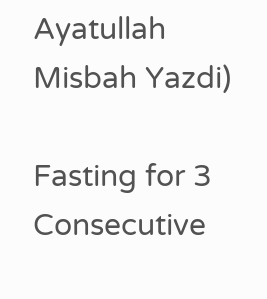Ayatullah Misbah Yazdi)

Fasting for 3 Consecutive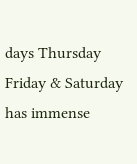days Thursday Friday & Saturday has immense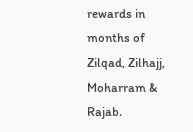rewards in months of Zilqad, Zilhajj, Moharram & Rajab.